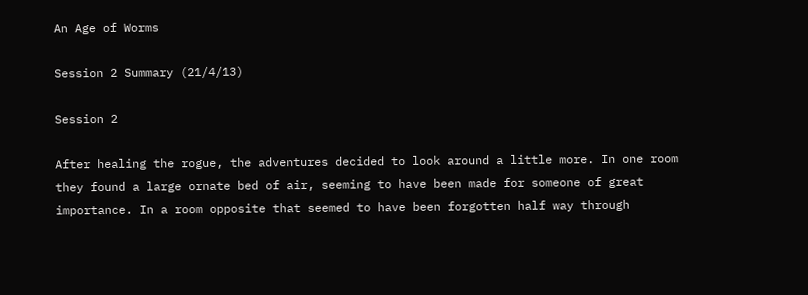An Age of Worms

Session 2 Summary (21/4/13)

Session 2

After healing the rogue, the adventures decided to look around a little more. In one room they found a large ornate bed of air, seeming to have been made for someone of great importance. In a room opposite that seemed to have been forgotten half way through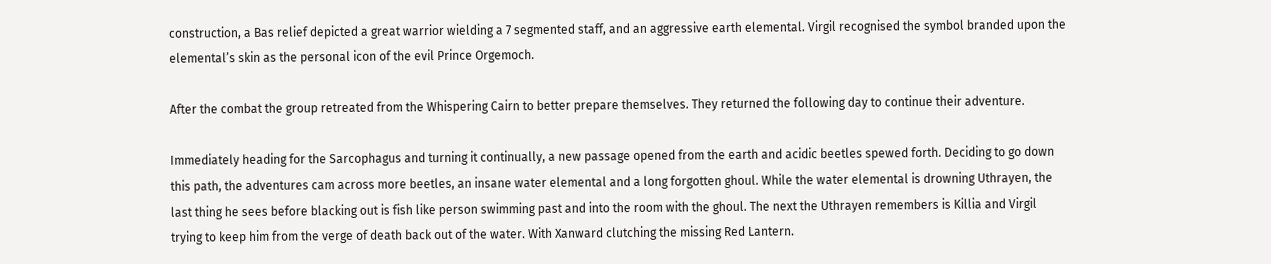construction, a Bas relief depicted a great warrior wielding a 7 segmented staff, and an aggressive earth elemental. Virgil recognised the symbol branded upon the elemental’s skin as the personal icon of the evil Prince Orgemoch.

After the combat the group retreated from the Whispering Cairn to better prepare themselves. They returned the following day to continue their adventure.

Immediately heading for the Sarcophagus and turning it continually, a new passage opened from the earth and acidic beetles spewed forth. Deciding to go down this path, the adventures cam across more beetles, an insane water elemental and a long forgotten ghoul. While the water elemental is drowning Uthrayen, the last thing he sees before blacking out is fish like person swimming past and into the room with the ghoul. The next the Uthrayen remembers is Killia and Virgil trying to keep him from the verge of death back out of the water. With Xanward clutching the missing Red Lantern.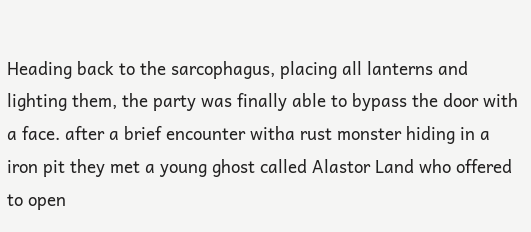Heading back to the sarcophagus, placing all lanterns and lighting them, the party was finally able to bypass the door with a face. after a brief encounter witha rust monster hiding in a iron pit they met a young ghost called Alastor Land who offered to open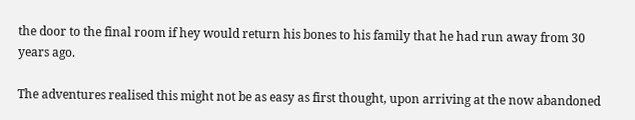the door to the final room if hey would return his bones to his family that he had run away from 30 years ago.

The adventures realised this might not be as easy as first thought, upon arriving at the now abandoned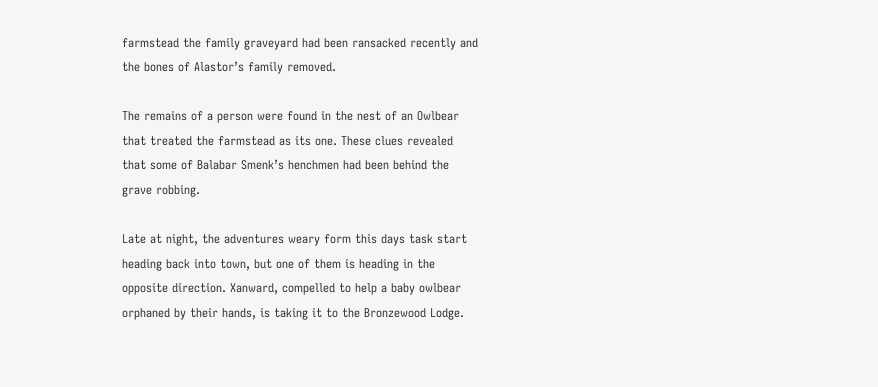farmstead the family graveyard had been ransacked recently and the bones of Alastor’s family removed.

The remains of a person were found in the nest of an Owlbear that treated the farmstead as its one. These clues revealed that some of Balabar Smenk’s henchmen had been behind the grave robbing.

Late at night, the adventures weary form this days task start heading back into town, but one of them is heading in the opposite direction. Xanward, compelled to help a baby owlbear orphaned by their hands, is taking it to the Bronzewood Lodge.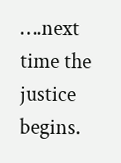….next time the justice begins.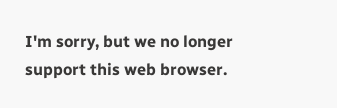I'm sorry, but we no longer support this web browser.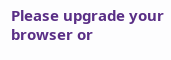Please upgrade your browser or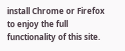install Chrome or Firefox to enjoy the full functionality of this site.